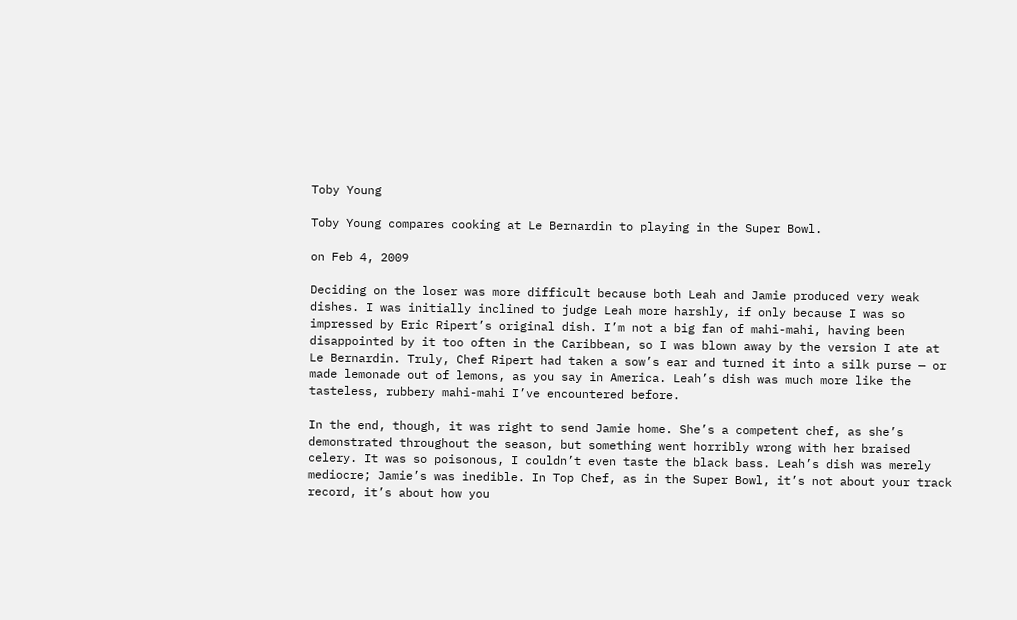Toby Young

Toby Young compares cooking at Le Bernardin to playing in the Super Bowl.

on Feb 4, 2009

Deciding on the loser was more difficult because both Leah and Jamie produced very weak dishes. I was initially inclined to judge Leah more harshly, if only because I was so impressed by Eric Ripert’s original dish. I’m not a big fan of mahi-mahi, having been disappointed by it too often in the Caribbean, so I was blown away by the version I ate at Le Bernardin. Truly, Chef Ripert had taken a sow’s ear and turned it into a silk purse — or made lemonade out of lemons, as you say in America. Leah’s dish was much more like the tasteless, rubbery mahi-mahi I’ve encountered before.

In the end, though, it was right to send Jamie home. She’s a competent chef, as she’s demonstrated throughout the season, but something went horribly wrong with her braised celery. It was so poisonous, I couldn’t even taste the black bass. Leah’s dish was merely mediocre; Jamie’s was inedible. In Top Chef, as in the Super Bowl, it’s not about your track record, it’s about how you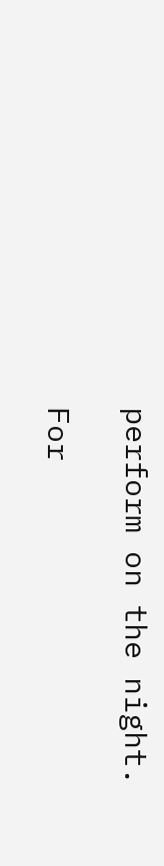perform on the night.

For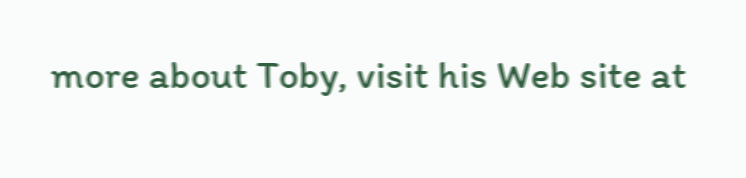more about Toby, visit his Web site at